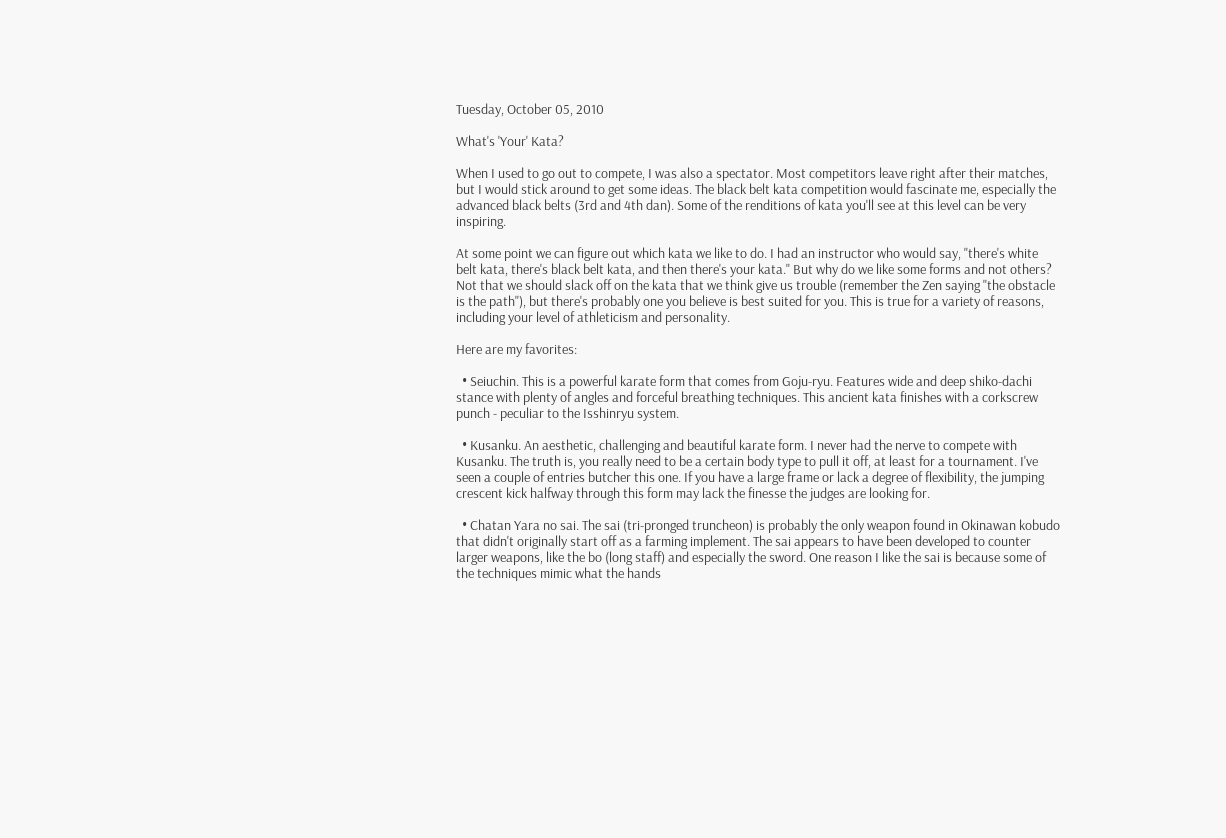Tuesday, October 05, 2010

What's 'Your' Kata?

When I used to go out to compete, I was also a spectator. Most competitors leave right after their matches, but I would stick around to get some ideas. The black belt kata competition would fascinate me, especially the advanced black belts (3rd and 4th dan). Some of the renditions of kata you'll see at this level can be very inspiring.

At some point we can figure out which kata we like to do. I had an instructor who would say, "there's white belt kata, there's black belt kata, and then there's your kata." But why do we like some forms and not others? Not that we should slack off on the kata that we think give us trouble (remember the Zen saying "the obstacle is the path"), but there's probably one you believe is best suited for you. This is true for a variety of reasons, including your level of athleticism and personality.

Here are my favorites:

  • Seiuchin. This is a powerful karate form that comes from Goju-ryu. Features wide and deep shiko-dachi stance with plenty of angles and forceful breathing techniques. This ancient kata finishes with a corkscrew punch - peculiar to the Isshinryu system.

  • Kusanku. An aesthetic, challenging and beautiful karate form. I never had the nerve to compete with Kusanku. The truth is, you really need to be a certain body type to pull it off, at least for a tournament. I've seen a couple of entries butcher this one. If you have a large frame or lack a degree of flexibility, the jumping crescent kick halfway through this form may lack the finesse the judges are looking for.

  • Chatan Yara no sai. The sai (tri-pronged truncheon) is probably the only weapon found in Okinawan kobudo that didn't originally start off as a farming implement. The sai appears to have been developed to counter larger weapons, like the bo (long staff) and especially the sword. One reason I like the sai is because some of the techniques mimic what the hands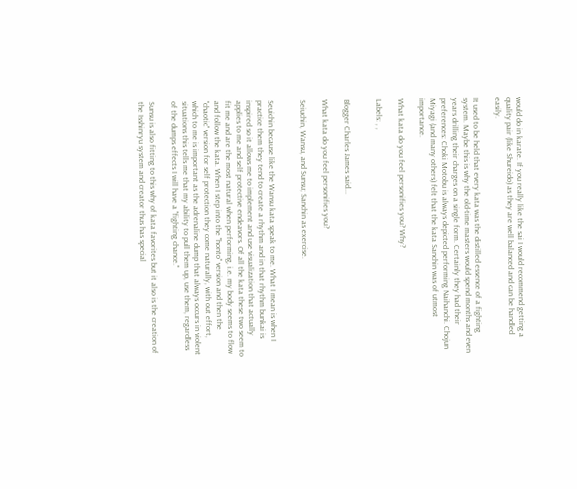would do in karate. If you really like the sai I would recommend getting a quality pair (like Shureido) as they are well balanced and can be handled easily.

It used to be held that every kata was the distilled essence of a fighting system. Maybe this is why the old-time masters would spend months and even years drilling their charges on a single form. Certainly they had their preferences: Choki Motobu is always depicted performing Naihanchi. Chojun Miyagi (and many others) felt that the kata Sanchin was of utmost importance.

What kata do you feel personifies you? Why?

Labels: , ,


Blogger Charles James said...

What kata do you feel personifies you?

Seiuchin, Wansu, and Sunsu; Sanchin as exercise.


Seuichin because like the Wansu kata speak to me. What I mean is when I practice them they tend to create a rhythm and in that rhythm bunkai is inspired so it allows me to implement and use visualization that actually applies to me and self protective endeavors. Of all the kata these two seem to fit me and are the most natural when performing, i.e. my body seems to flow and follow the kata. When I step into the "honto" version and then the "chaotic" version for self protection they come naturally, with out effort, which to me is important as the adrenaline dump that always occurs in violent situations this tells me that my ability to pull them up, use them, regardless of the dumps effects I will have a "fighting chance."

Sunsu is also fitting to this why of kata favorites but it also is the creation of the Isshinryu system and creator thus has special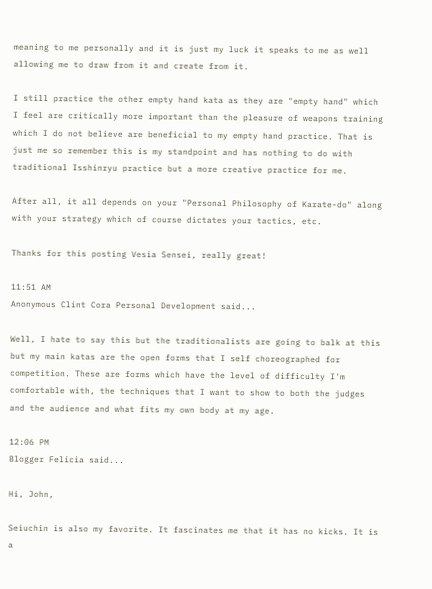meaning to me personally and it is just my luck it speaks to me as well allowing me to draw from it and create from it.

I still practice the other empty hand kata as they are "empty hand" which I feel are critically more important than the pleasure of weapons training which I do not believe are beneficial to my empty hand practice. That is just me so remember this is my standpoint and has nothing to do with traditional Isshinryu practice but a more creative practice for me.

After all, it all depends on your "Personal Philosophy of Karate-do" along with your strategy which of course dictates your tactics, etc.

Thanks for this posting Vesia Sensei, really great!

11:51 AM
Anonymous Clint Cora Personal Development said...

Well, I hate to say this but the traditionalists are going to balk at this but my main katas are the open forms that I self choreographed for competition. These are forms which have the level of difficulty I'm comfortable with, the techniques that I want to show to both the judges and the audience and what fits my own body at my age.

12:06 PM
Blogger Felicia said...

Hi, John,

Seiuchin is also my favorite. It fascinates me that it has no kicks. It is a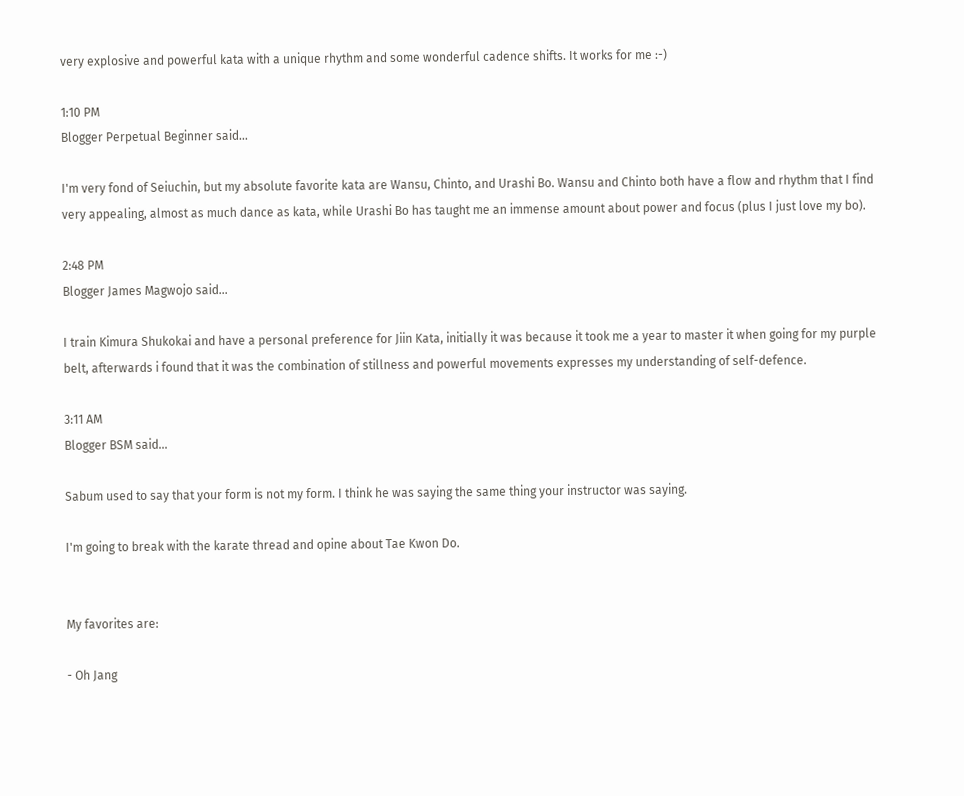very explosive and powerful kata with a unique rhythm and some wonderful cadence shifts. It works for me :-)

1:10 PM
Blogger Perpetual Beginner said...

I'm very fond of Seiuchin, but my absolute favorite kata are Wansu, Chinto, and Urashi Bo. Wansu and Chinto both have a flow and rhythm that I find very appealing, almost as much dance as kata, while Urashi Bo has taught me an immense amount about power and focus (plus I just love my bo).

2:48 PM
Blogger James Magwojo said...

I train Kimura Shukokai and have a personal preference for Jiin Kata, initially it was because it took me a year to master it when going for my purple belt, afterwards i found that it was the combination of stillness and powerful movements expresses my understanding of self-defence.

3:11 AM
Blogger BSM said...

Sabum used to say that your form is not my form. I think he was saying the same thing your instructor was saying.

I'm going to break with the karate thread and opine about Tae Kwon Do.


My favorites are:

- Oh Jang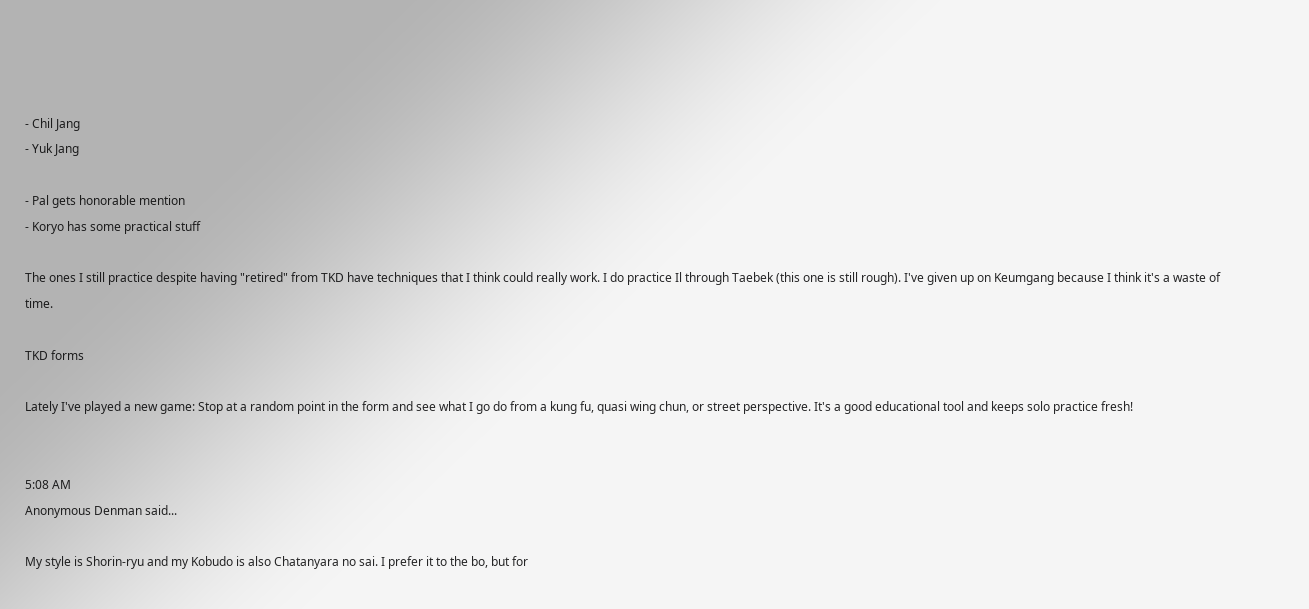- Chil Jang
- Yuk Jang

- Pal gets honorable mention
- Koryo has some practical stuff

The ones I still practice despite having "retired" from TKD have techniques that I think could really work. I do practice Il through Taebek (this one is still rough). I've given up on Keumgang because I think it's a waste of time.

TKD forms

Lately I've played a new game: Stop at a random point in the form and see what I go do from a kung fu, quasi wing chun, or street perspective. It's a good educational tool and keeps solo practice fresh!


5:08 AM
Anonymous Denman said...

My style is Shorin-ryu and my Kobudo is also Chatanyara no sai. I prefer it to the bo, but for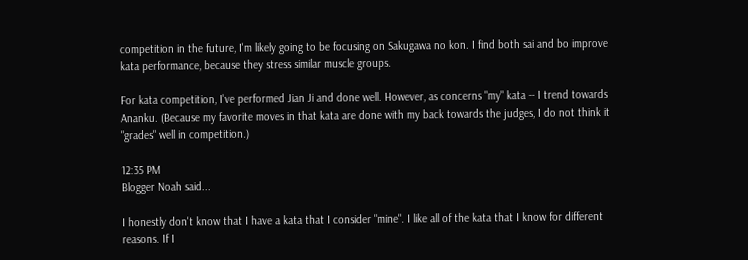competition in the future, I'm likely going to be focusing on Sakugawa no kon. I find both sai and bo improve kata performance, because they stress similar muscle groups.

For kata competition, I've performed Jian Ji and done well. However, as concerns "my" kata -- I trend towards Ananku. (Because my favorite moves in that kata are done with my back towards the judges, I do not think it "grades" well in competition.)

12:35 PM
Blogger Noah said...

I honestly don't know that I have a kata that I consider "mine". I like all of the kata that I know for different reasons. If I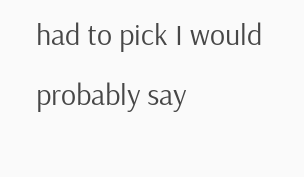had to pick I would probably say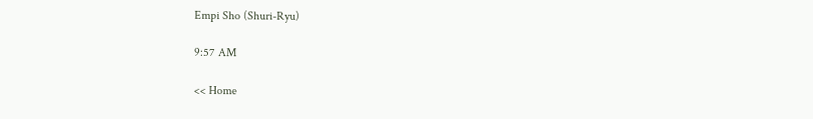Empi Sho (Shuri-Ryu)

9:57 AM

<< Home